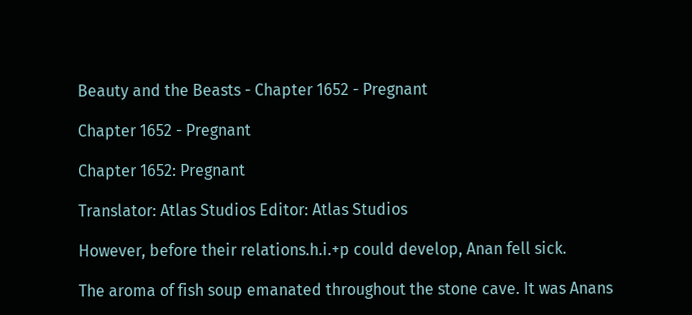Beauty and the Beasts - Chapter 1652 - Pregnant

Chapter 1652 - Pregnant

Chapter 1652: Pregnant

Translator: Atlas Studios Editor: Atlas Studios

However, before their relations.h.i.+p could develop, Anan fell sick.

The aroma of fish soup emanated throughout the stone cave. It was Anans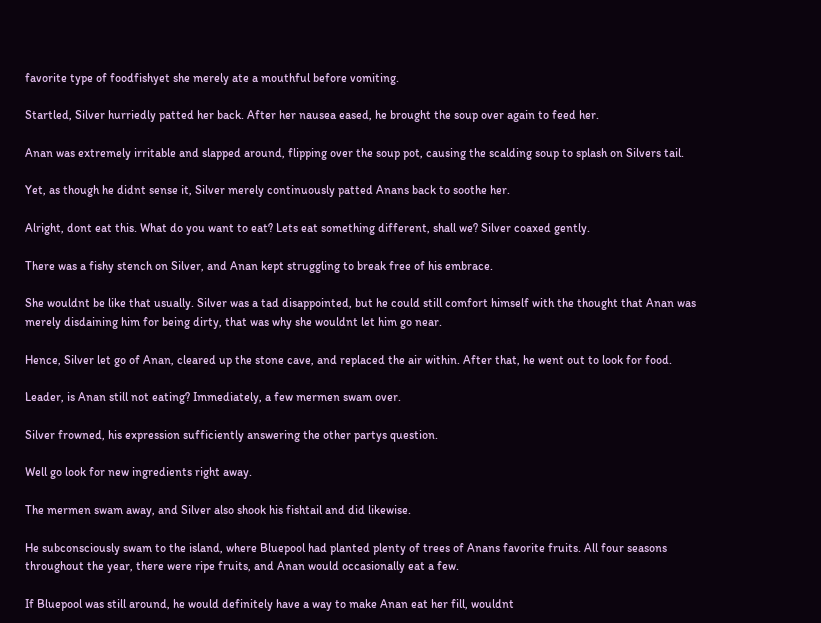favorite type of foodfishyet she merely ate a mouthful before vomiting.

Startled, Silver hurriedly patted her back. After her nausea eased, he brought the soup over again to feed her.

Anan was extremely irritable and slapped around, flipping over the soup pot, causing the scalding soup to splash on Silvers tail.

Yet, as though he didnt sense it, Silver merely continuously patted Anans back to soothe her.

Alright, dont eat this. What do you want to eat? Lets eat something different, shall we? Silver coaxed gently.

There was a fishy stench on Silver, and Anan kept struggling to break free of his embrace.

She wouldnt be like that usually. Silver was a tad disappointed, but he could still comfort himself with the thought that Anan was merely disdaining him for being dirty, that was why she wouldnt let him go near.

Hence, Silver let go of Anan, cleared up the stone cave, and replaced the air within. After that, he went out to look for food.

Leader, is Anan still not eating? Immediately, a few mermen swam over.

Silver frowned, his expression sufficiently answering the other partys question.

Well go look for new ingredients right away.

The mermen swam away, and Silver also shook his fishtail and did likewise.

He subconsciously swam to the island, where Bluepool had planted plenty of trees of Anans favorite fruits. All four seasons throughout the year, there were ripe fruits, and Anan would occasionally eat a few.

If Bluepool was still around, he would definitely have a way to make Anan eat her fill, wouldnt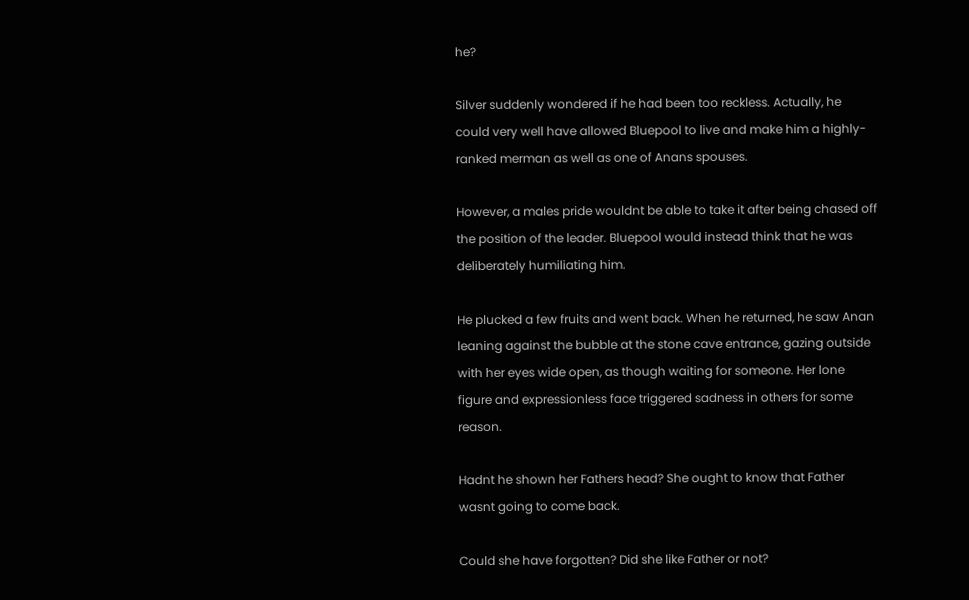he?

Silver suddenly wondered if he had been too reckless. Actually, he could very well have allowed Bluepool to live and make him a highly-ranked merman as well as one of Anans spouses.

However, a males pride wouldnt be able to take it after being chased off the position of the leader. Bluepool would instead think that he was deliberately humiliating him.

He plucked a few fruits and went back. When he returned, he saw Anan leaning against the bubble at the stone cave entrance, gazing outside with her eyes wide open, as though waiting for someone. Her lone figure and expressionless face triggered sadness in others for some reason.

Hadnt he shown her Fathers head? She ought to know that Father wasnt going to come back.

Could she have forgotten? Did she like Father or not?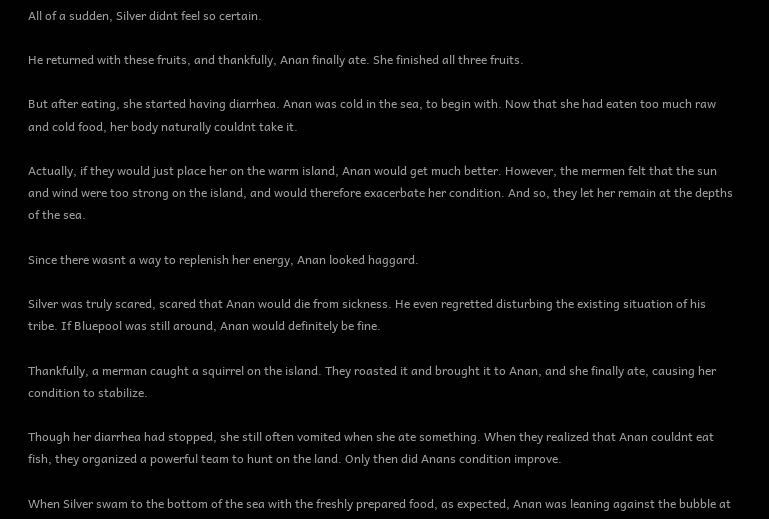All of a sudden, Silver didnt feel so certain.

He returned with these fruits, and thankfully, Anan finally ate. She finished all three fruits.

But after eating, she started having diarrhea. Anan was cold in the sea, to begin with. Now that she had eaten too much raw and cold food, her body naturally couldnt take it.

Actually, if they would just place her on the warm island, Anan would get much better. However, the mermen felt that the sun and wind were too strong on the island, and would therefore exacerbate her condition. And so, they let her remain at the depths of the sea.

Since there wasnt a way to replenish her energy, Anan looked haggard.

Silver was truly scared, scared that Anan would die from sickness. He even regretted disturbing the existing situation of his tribe. If Bluepool was still around, Anan would definitely be fine.

Thankfully, a merman caught a squirrel on the island. They roasted it and brought it to Anan, and she finally ate, causing her condition to stabilize.

Though her diarrhea had stopped, she still often vomited when she ate something. When they realized that Anan couldnt eat fish, they organized a powerful team to hunt on the land. Only then did Anans condition improve.

When Silver swam to the bottom of the sea with the freshly prepared food, as expected, Anan was leaning against the bubble at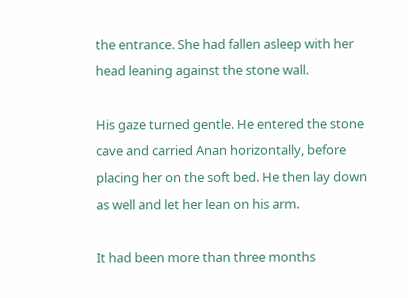the entrance. She had fallen asleep with her head leaning against the stone wall.

His gaze turned gentle. He entered the stone cave and carried Anan horizontally, before placing her on the soft bed. He then lay down as well and let her lean on his arm.

It had been more than three months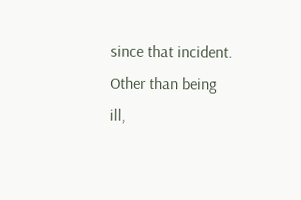since that incident. Other than being ill,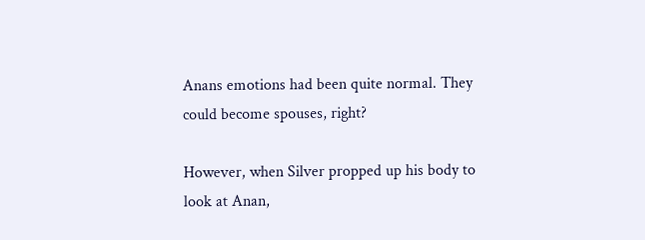Anans emotions had been quite normal. They could become spouses, right?

However, when Silver propped up his body to look at Anan,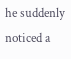he suddenly noticed a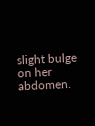slight bulge on her abdomen.